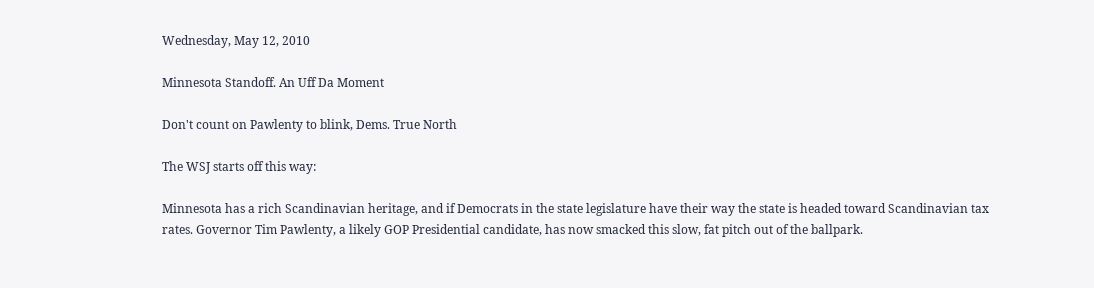Wednesday, May 12, 2010

Minnesota Standoff. An Uff Da Moment

Don't count on Pawlenty to blink, Dems. True North

The WSJ starts off this way:

Minnesota has a rich Scandinavian heritage, and if Democrats in the state legislature have their way the state is headed toward Scandinavian tax rates. Governor Tim Pawlenty, a likely GOP Presidential candidate, has now smacked this slow, fat pitch out of the ballpark.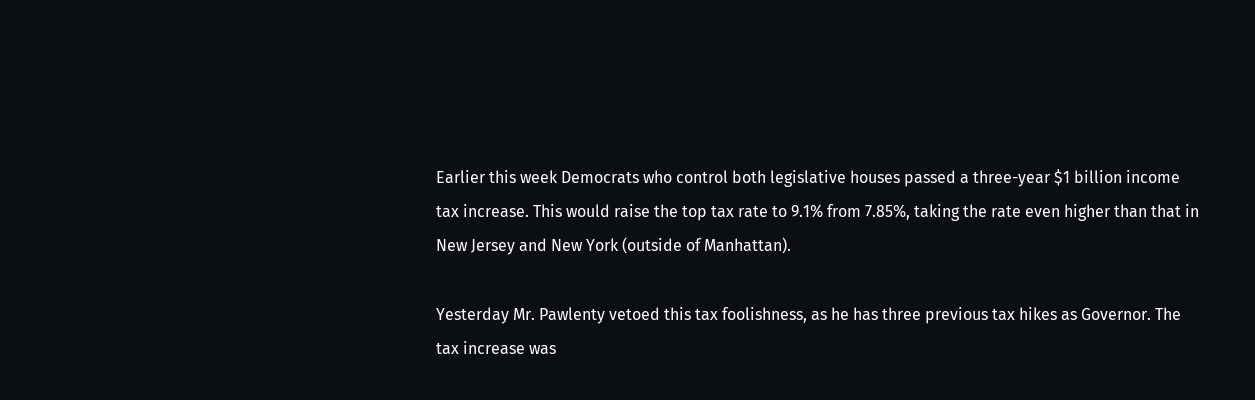Earlier this week Democrats who control both legislative houses passed a three-year $1 billion income tax increase. This would raise the top tax rate to 9.1% from 7.85%, taking the rate even higher than that in New Jersey and New York (outside of Manhattan).

Yesterday Mr. Pawlenty vetoed this tax foolishness, as he has three previous tax hikes as Governor. The tax increase was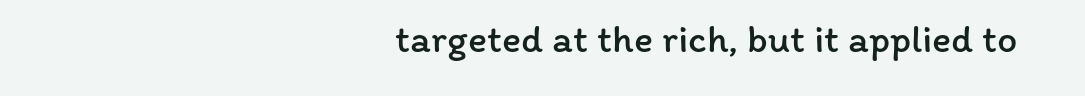targeted at the rich, but it applied to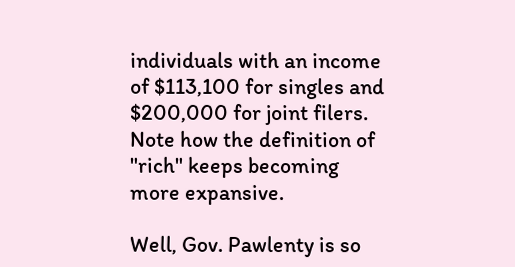individuals with an income of $113,100 for singles and $200,000 for joint filers. Note how the definition of "rich" keeps becoming more expansive.

Well, Gov. Pawlenty is so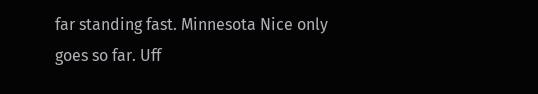far standing fast. Minnesota Nice only goes so far. Uff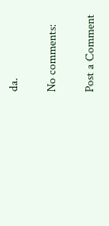da.

No comments:

Post a Comment